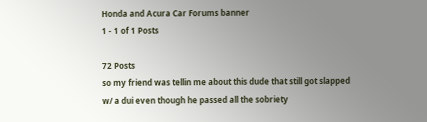Honda and Acura Car Forums banner
1 - 1 of 1 Posts

72 Posts
so my friend was tellin me about this dude that still got slapped w/ a dui even though he passed all the sobriety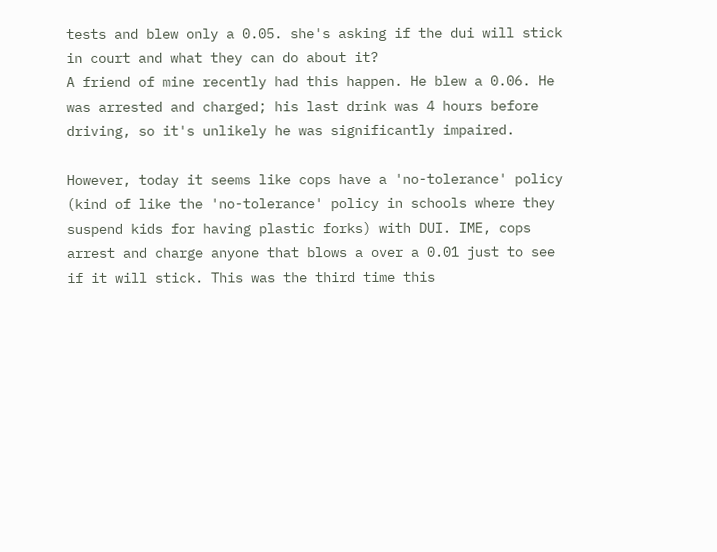tests and blew only a 0.05. she's asking if the dui will stick in court and what they can do about it?
A friend of mine recently had this happen. He blew a 0.06. He was arrested and charged; his last drink was 4 hours before driving, so it's unlikely he was significantly impaired.

However, today it seems like cops have a 'no-tolerance' policy (kind of like the 'no-tolerance' policy in schools where they suspend kids for having plastic forks) with DUI. IME, cops arrest and charge anyone that blows a over a 0.01 just to see if it will stick. This was the third time this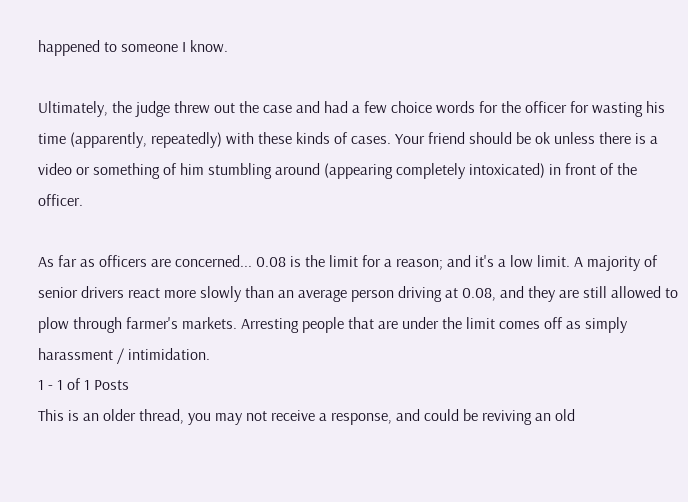happened to someone I know.

Ultimately, the judge threw out the case and had a few choice words for the officer for wasting his time (apparently, repeatedly) with these kinds of cases. Your friend should be ok unless there is a video or something of him stumbling around (appearing completely intoxicated) in front of the officer.

As far as officers are concerned... 0.08 is the limit for a reason; and it's a low limit. A majority of senior drivers react more slowly than an average person driving at 0.08, and they are still allowed to plow through farmer's markets. Arresting people that are under the limit comes off as simply harassment / intimidation.
1 - 1 of 1 Posts
This is an older thread, you may not receive a response, and could be reviving an old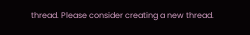thread. Please consider creating a new thread.